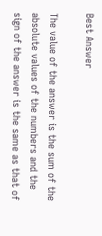Best Answer

The value of the answer is the sum of the absolute values of the numbers and the sign of the answer is the same as that of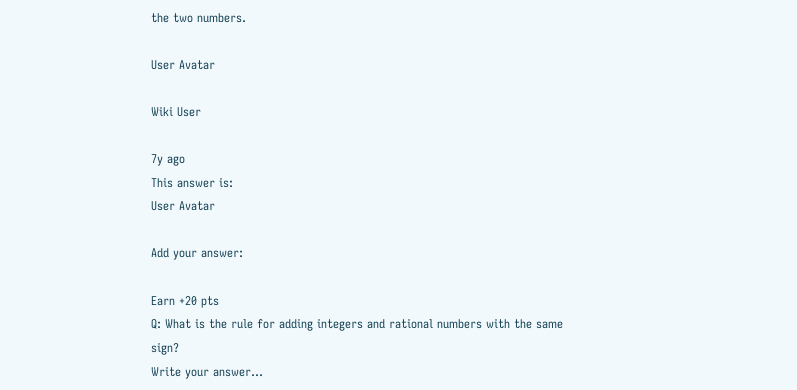the two numbers.

User Avatar

Wiki User

7y ago
This answer is:
User Avatar

Add your answer:

Earn +20 pts
Q: What is the rule for adding integers and rational numbers with the same sign?
Write your answer...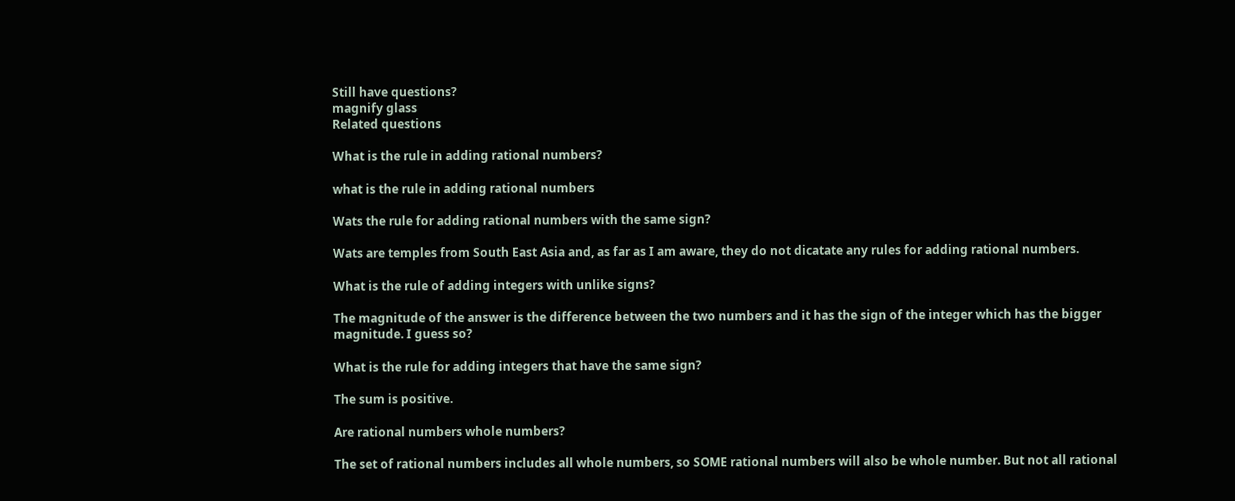Still have questions?
magnify glass
Related questions

What is the rule in adding rational numbers?

what is the rule in adding rational numbers

Wats the rule for adding rational numbers with the same sign?

Wats are temples from South East Asia and, as far as I am aware, they do not dicatate any rules for adding rational numbers.

What is the rule of adding integers with unlike signs?

The magnitude of the answer is the difference between the two numbers and it has the sign of the integer which has the bigger magnitude. I guess so?

What is the rule for adding integers that have the same sign?

The sum is positive.

Are rational numbers whole numbers?

The set of rational numbers includes all whole numbers, so SOME rational numbers will also be whole number. But not all rational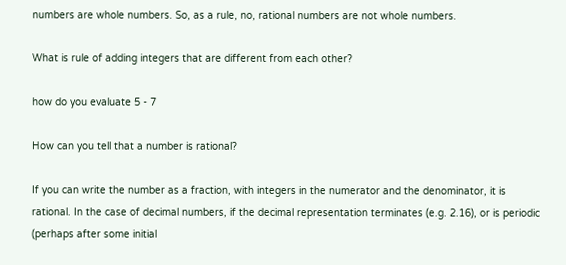numbers are whole numbers. So, as a rule, no, rational numbers are not whole numbers.

What is rule of adding integers that are different from each other?

how do you evaluate 5 - 7

How can you tell that a number is rational?

If you can write the number as a fraction, with integers in the numerator and the denominator, it is rational. In the case of decimal numbers, if the decimal representation terminates (e.g. 2.16), or is periodic (perhaps after some initial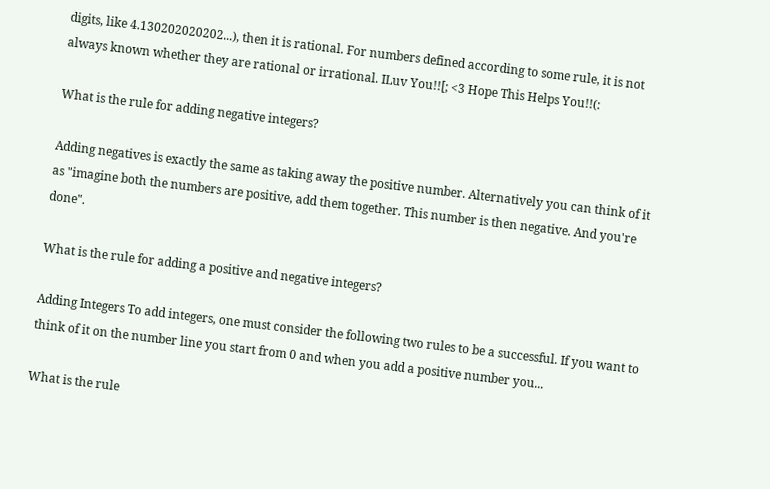digits, like 4.130202020202...), then it is rational. For numbers defined according to some rule, it is not always known whether they are rational or irrational. ILuv You!![; <3 Hope This Helps You!!(:

What is the rule for adding negative integers?

Adding negatives is exactly the same as taking away the positive number. Alternatively you can think of it as "imagine both the numbers are positive, add them together. This number is then negative. And you're done".

What is the rule for adding a positive and negative integers?

Adding Integers To add integers, one must consider the following two rules to be a successful. If you want to think of it on the number line you start from 0 and when you add a positive number you...

What is the rule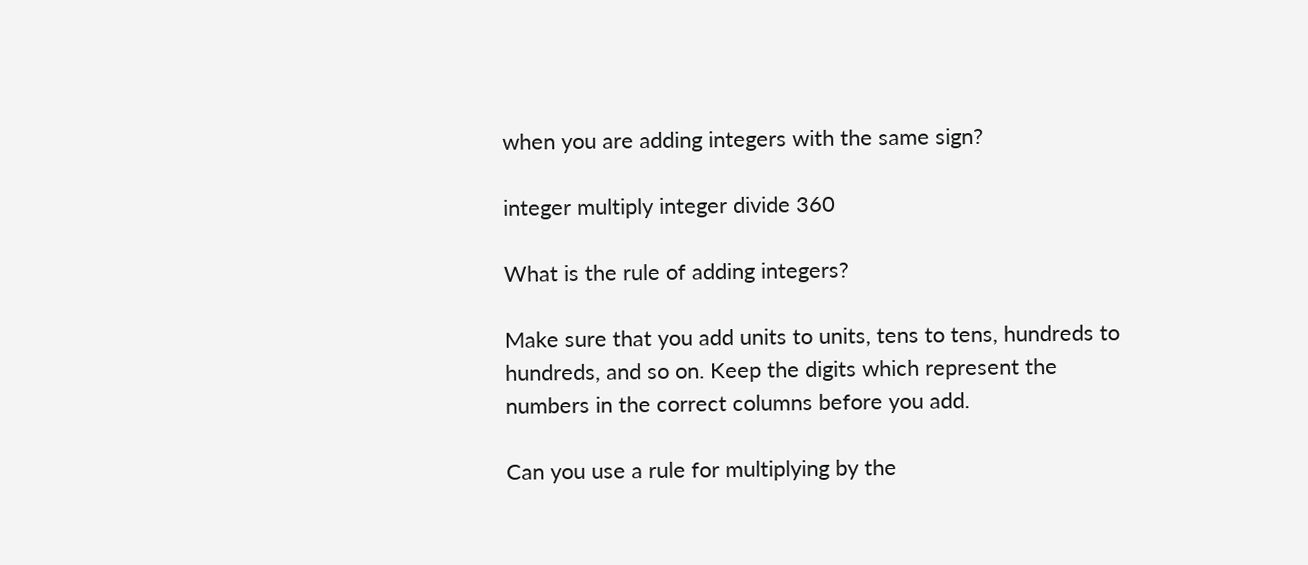when you are adding integers with the same sign?

integer multiply integer divide 360

What is the rule of adding integers?

Make sure that you add units to units, tens to tens, hundreds to hundreds, and so on. Keep the digits which represent the numbers in the correct columns before you add.

Can you use a rule for multiplying by the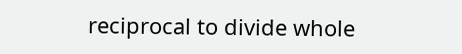reciprocal to divide whole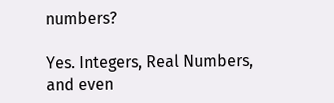numbers?

Yes. Integers, Real Numbers, and even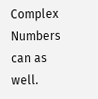Complex Numbers can as well.